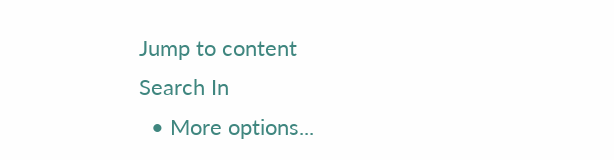Jump to content
Search In
  • More options...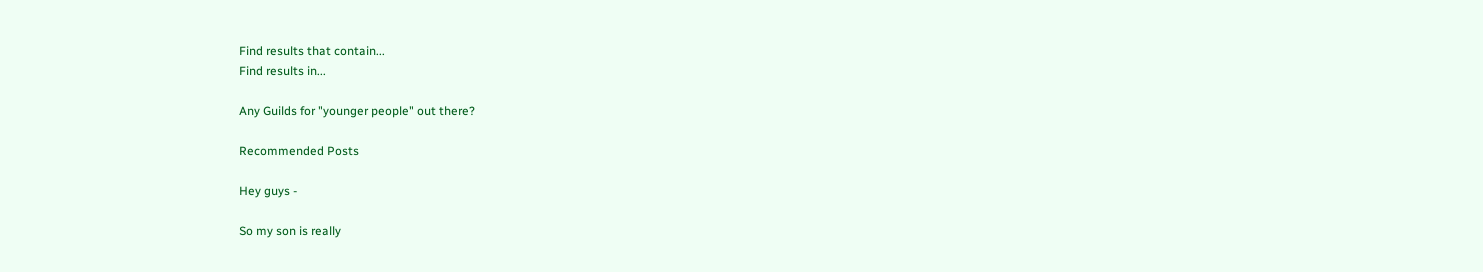Find results that contain...
Find results in...

Any Guilds for "younger people" out there?

Recommended Posts

Hey guys -

So my son is really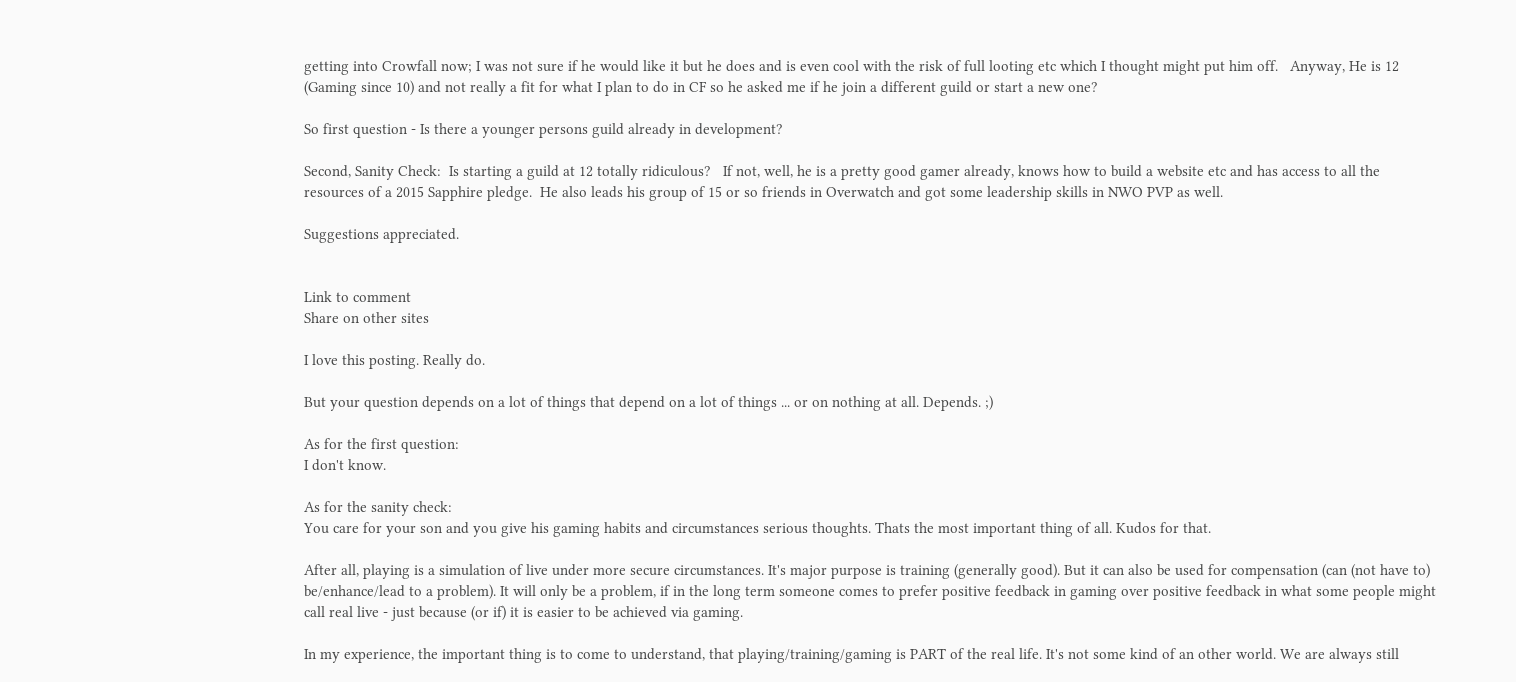getting into Crowfall now; I was not sure if he would like it but he does and is even cool with the risk of full looting etc which I thought might put him off.   Anyway, He is 12 (Gaming since 10) and not really a fit for what I plan to do in CF so he asked me if he join a different guild or start a new one?

So first question - Is there a younger persons guild already in development?

Second, Sanity Check:  Is starting a guild at 12 totally ridiculous?   If not, well, he is a pretty good gamer already, knows how to build a website etc and has access to all the resources of a 2015 Sapphire pledge.  He also leads his group of 15 or so friends in Overwatch and got some leadership skills in NWO PVP as well.

Suggestions appreciated.


Link to comment
Share on other sites

I love this posting. Really do.

But your question depends on a lot of things that depend on a lot of things ... or on nothing at all. Depends. ;)

As for the first question:
I don't know.

As for the sanity check:
You care for your son and you give his gaming habits and circumstances serious thoughts. Thats the most important thing of all. Kudos for that.

After all, playing is a simulation of live under more secure circumstances. It's major purpose is training (generally good). But it can also be used for compensation (can (not have to) be/enhance/lead to a problem). It will only be a problem, if in the long term someone comes to prefer positive feedback in gaming over positive feedback in what some people might call real live - just because (or if) it is easier to be achieved via gaming.

In my experience, the important thing is to come to understand, that playing/training/gaming is PART of the real life. It's not some kind of an other world. We are always still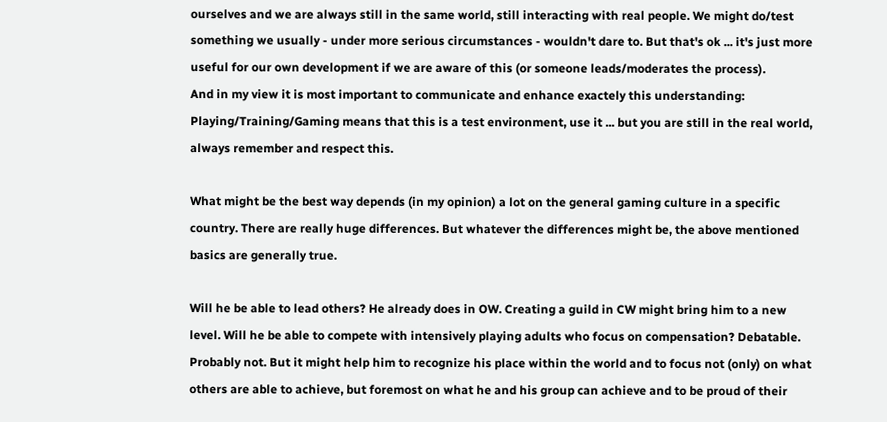ourselves and we are always still in the same world, still interacting with real people. We might do/test something we usually - under more serious circumstances - wouldn't dare to. But that's ok ... it's just more useful for our own development if we are aware of this (or someone leads/moderates the process).
And in my view it is most important to communicate and enhance exactely this understanding: Playing/Training/Gaming means that this is a test environment, use it ... but you are still in the real world, always remember and respect this.

What might be the best way depends (in my opinion) a lot on the general gaming culture in a specific country. There are really huge differences. But whatever the differences might be, the above mentioned basics are generally true.

Will he be able to lead others? He already does in OW. Creating a guild in CW might bring him to a new level. Will he be able to compete with intensively playing adults who focus on compensation? Debatable. Probably not. But it might help him to recognize his place within the world and to focus not (only) on what others are able to achieve, but foremost on what he and his group can achieve and to be proud of their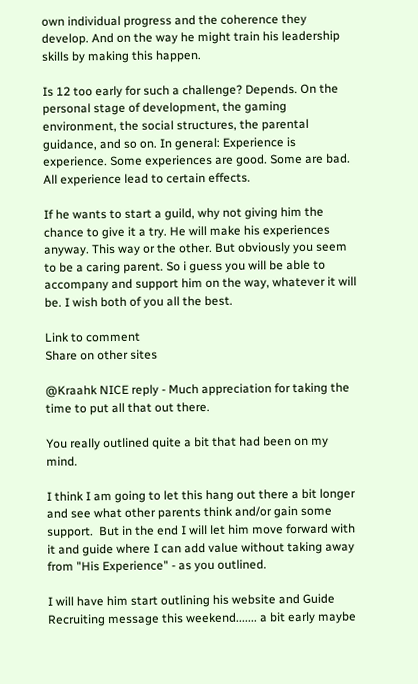own individual progress and the coherence they develop. And on the way he might train his leadership skills by making this happen.

Is 12 too early for such a challenge? Depends. On the personal stage of development, the gaming environment, the social structures, the parental guidance, and so on. In general: Experience is experience. Some experiences are good. Some are bad. All experience lead to certain effects.

If he wants to start a guild, why not giving him the chance to give it a try. He will make his experiences anyway. This way or the other. But obviously you seem to be a caring parent. So i guess you will be able to accompany and support him on the way, whatever it will be. I wish both of you all the best.

Link to comment
Share on other sites

@Kraahk NICE reply - Much appreciation for taking the time to put all that out there.

You really outlined quite a bit that had been on my mind.

I think I am going to let this hang out there a bit longer and see what other parents think and/or gain some support.  But in the end I will let him move forward with it and guide where I can add value without taking away from "His Experience" - as you outlined.

I will have him start outlining his website and Guide Recruiting message this weekend....... a bit early maybe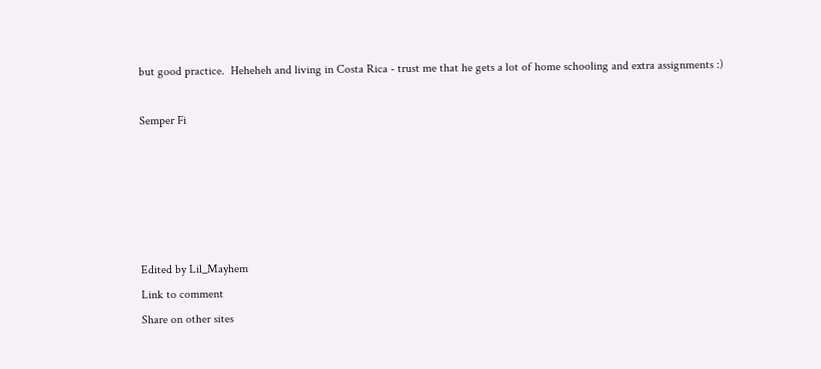but good practice.  Heheheh and living in Costa Rica - trust me that he gets a lot of home schooling and extra assignments :)

Semper Fi





Edited by Lil_Mayhem
Link to comment
Share on other sites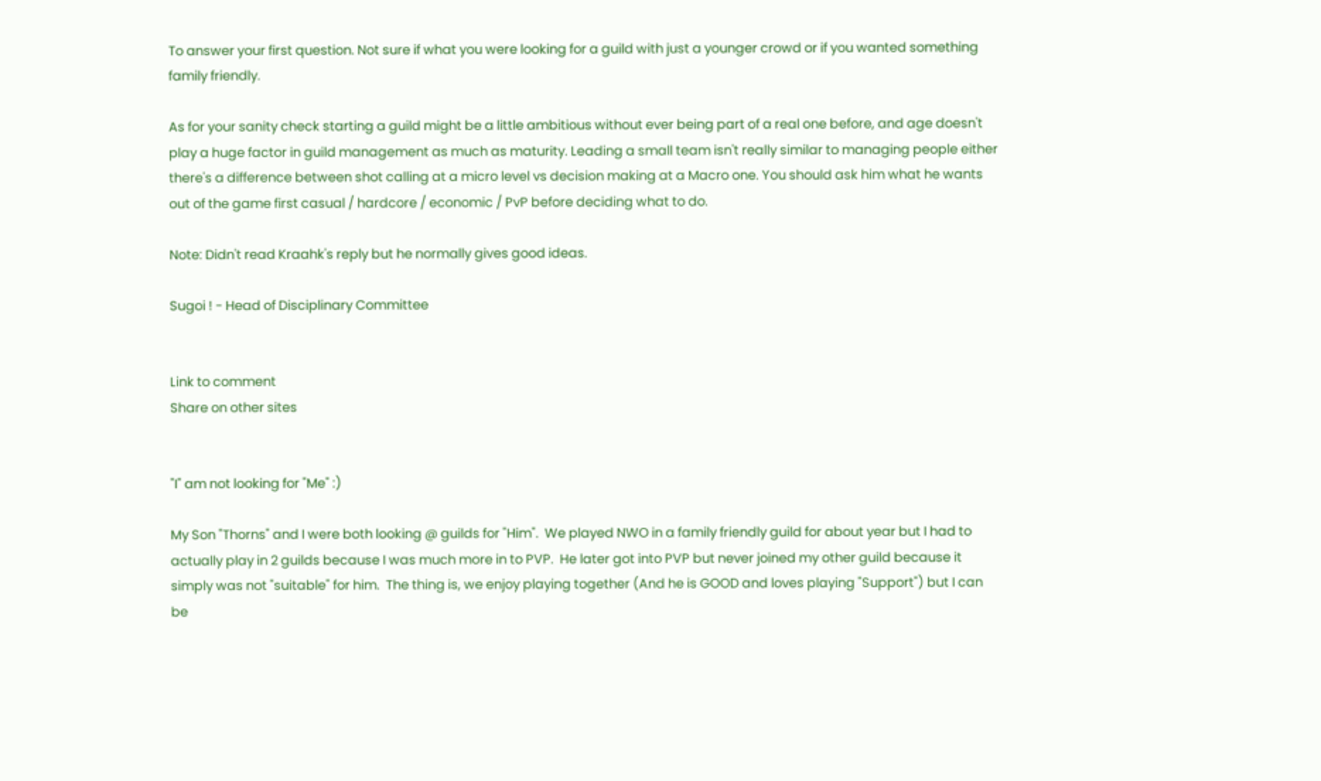To answer your first question. Not sure if what you were looking for a guild with just a younger crowd or if you wanted something family friendly.

As for your sanity check starting a guild might be a little ambitious without ever being part of a real one before, and age doesn't play a huge factor in guild management as much as maturity. Leading a small team isn't really similar to managing people either there's a difference between shot calling at a micro level vs decision making at a Macro one. You should ask him what he wants out of the game first casual / hardcore / economic / PvP before deciding what to do.

Note: Didn't read Kraahk's reply but he normally gives good ideas.

Sugoi ! - Head of Disciplinary Committee


Link to comment
Share on other sites


"I" am not looking for "Me" :)

My Son "Thorns" and I were both looking @ guilds for "Him".  We played NWO in a family friendly guild for about year but I had to actually play in 2 guilds because I was much more in to PVP.  He later got into PVP but never joined my other guild because it simply was not "suitable" for him.  The thing is, we enjoy playing together (And he is GOOD and loves playing "Support") but I can be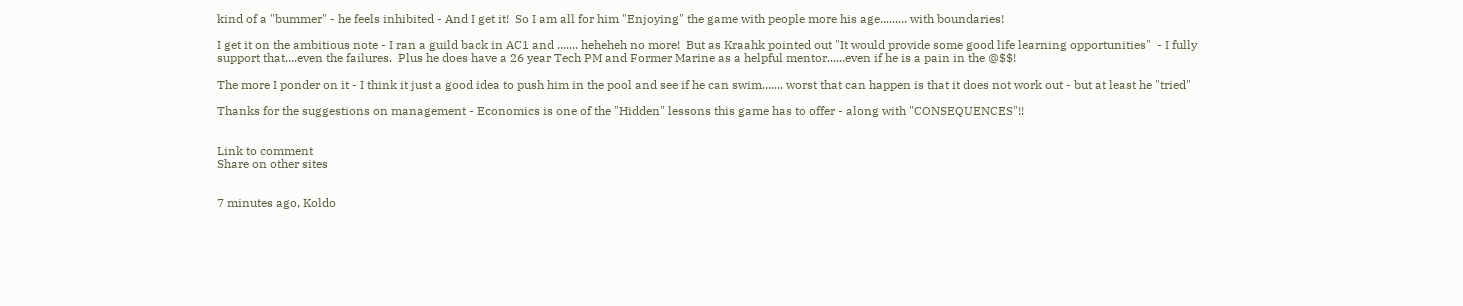kind of a "bummer" - he feels inhibited - And I get it!  So I am all for him "Enjoying" the game with people more his age......... with boundaries!

I get it on the ambitious note - I ran a guild back in AC1 and ....... heheheh no more!  But as Kraahk pointed out "It would provide some good life learning opportunities"  - I fully support that....even the failures.  Plus he does have a 26 year Tech PM and Former Marine as a helpful mentor......even if he is a pain in the @$$!

The more I ponder on it - I think it just a good idea to push him in the pool and see if he can swim....... worst that can happen is that it does not work out - but at least he "tried"

Thanks for the suggestions on management - Economics is one of the "Hidden" lessons this game has to offer - along with "CONSEQUENCES"!!


Link to comment
Share on other sites


7 minutes ago, Koldo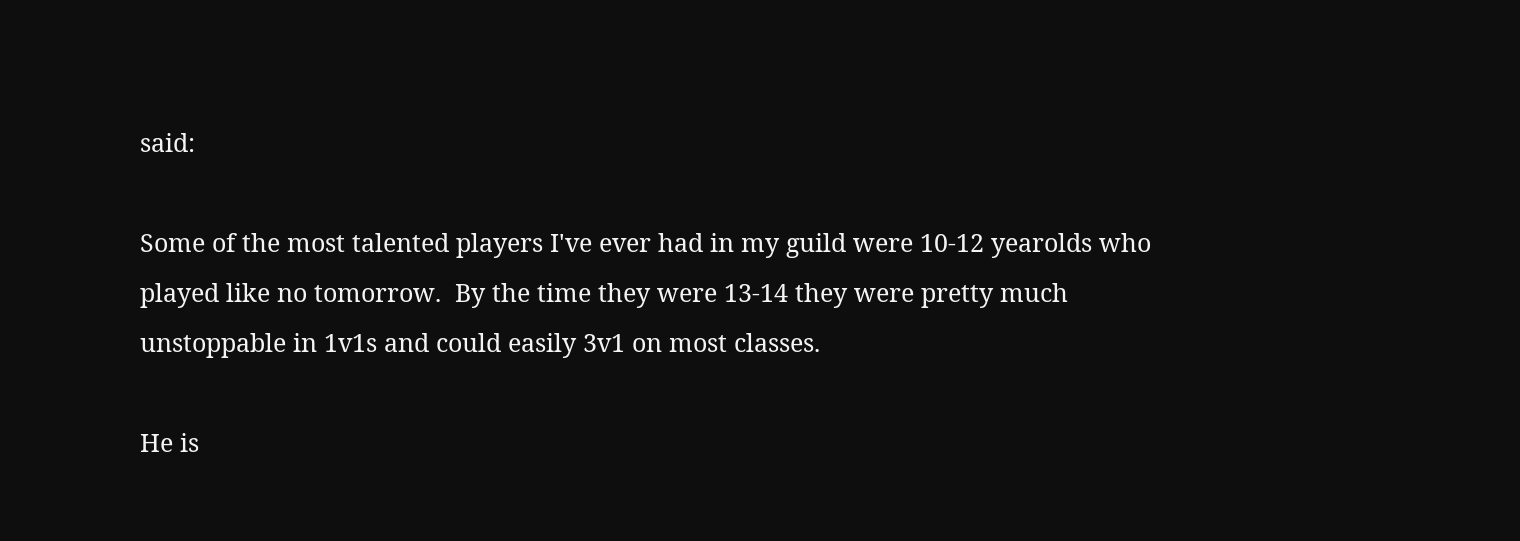said:

Some of the most talented players I've ever had in my guild were 10-12 yearolds who played like no tomorrow.  By the time they were 13-14 they were pretty much unstoppable in 1v1s and could easily 3v1 on most classes.

He is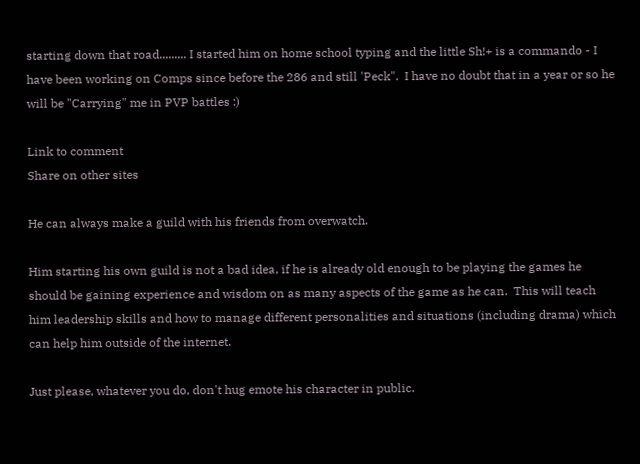starting down that road......... I started him on home school typing and the little Sh!+ is a commando - I have been working on Comps since before the 286 and still 'Peck".  I have no doubt that in a year or so he will be "Carrying" me in PVP battles :)

Link to comment
Share on other sites

He can always make a guild with his friends from overwatch.

Him starting his own guild is not a bad idea, if he is already old enough to be playing the games he should be gaining experience and wisdom on as many aspects of the game as he can.  This will teach him leadership skills and how to manage different personalities and situations (including drama) which can help him outside of the internet.

Just please, whatever you do, don't hug emote his character in public.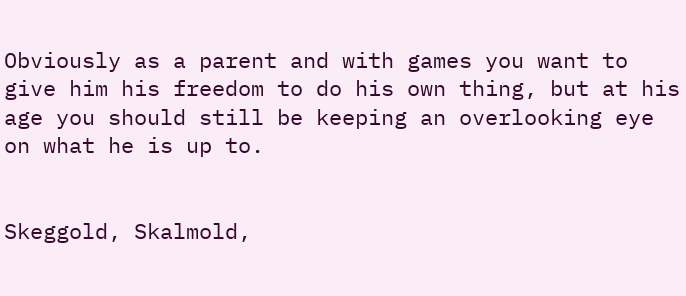Obviously as a parent and with games you want to give him his freedom to do his own thing, but at his age you should still be keeping an overlooking eye on what he is up to.


Skeggold, Skalmold,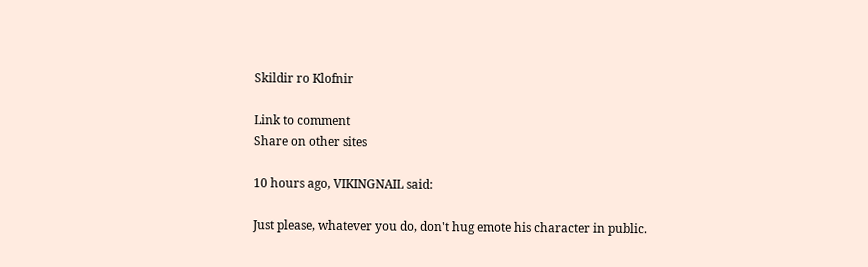Skildir ro Klofnir

Link to comment
Share on other sites

10 hours ago, VIKINGNAIL said:

Just please, whatever you do, don't hug emote his character in public.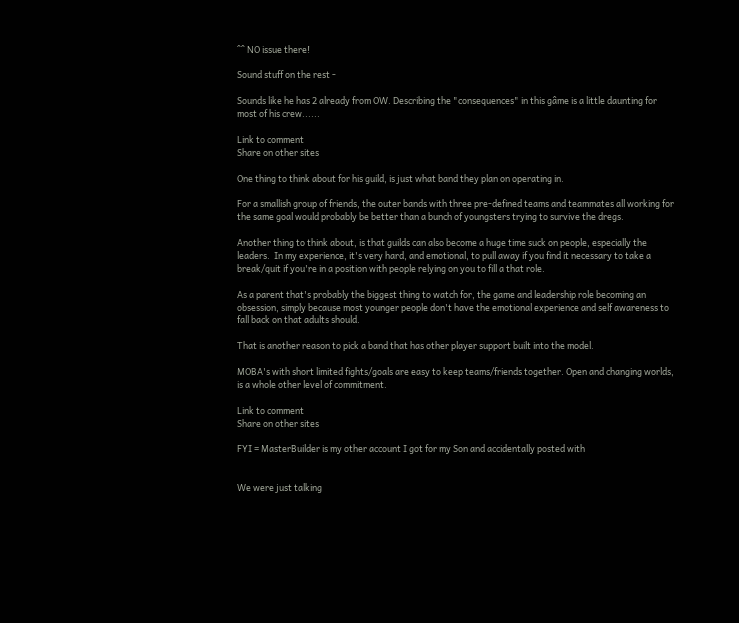^^ NO issue there!

Sound stuff on the rest -

Sounds like he has 2 already from OW. Describing the "consequences" in this gâme is a little daunting for most of his crew......

Link to comment
Share on other sites

One thing to think about for his guild, is just what band they plan on operating in.

For a smallish group of friends, the outer bands with three pre-defined teams and teammates all working for the same goal would probably be better than a bunch of youngsters trying to survive the dregs.

Another thing to think about, is that guilds can also become a huge time suck on people, especially the leaders.  In my experience, it's very hard, and emotional, to pull away if you find it necessary to take a break/quit if you're in a position with people relying on you to fill a that role.

As a parent that's probably the biggest thing to watch for, the game and leadership role becoming an obsession, simply because most younger people don't have the emotional experience and self awareness to fall back on that adults should.

That is another reason to pick a band that has other player support built into the model.

MOBA's with short limited fights/goals are easy to keep teams/friends together. Open and changing worlds, is a whole other level of commitment.

Link to comment
Share on other sites

FYI = MasterBuilder is my other account I got for my Son and accidentally posted with


We were just talking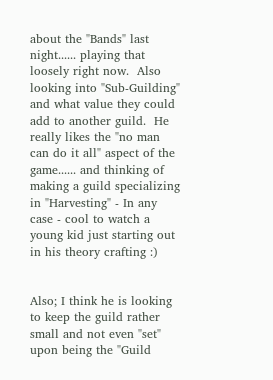about the "Bands" last night...... playing that loosely right now.  Also looking into "Sub-Guilding" and what value they could add to another guild.  He really likes the "no man can do it all" aspect of the game...... and thinking of making a guild specializing in "Harvesting" - In any case - cool to watch a young kid just starting out in his theory crafting :)


Also; I think he is looking to keep the guild rather small and not even "set" upon being the "Guild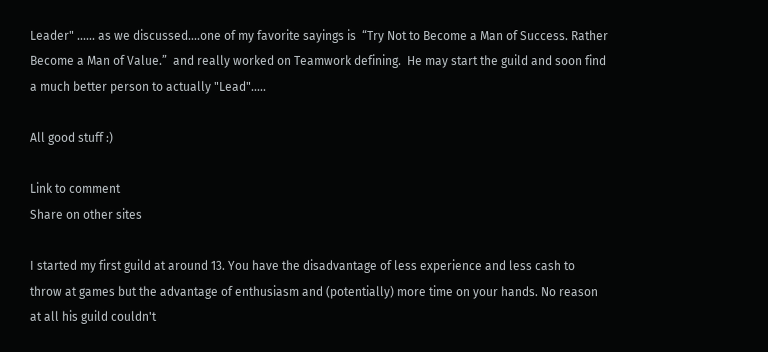Leader" ...... as we discussed....one of my favorite sayings is  “Try Not to Become a Man of Success. Rather Become a Man of Value.”  and really worked on Teamwork defining.  He may start the guild and soon find a much better person to actually "Lead".....

All good stuff :)

Link to comment
Share on other sites

I started my first guild at around 13. You have the disadvantage of less experience and less cash to throw at games but the advantage of enthusiasm and (potentially) more time on your hands. No reason at all his guild couldn't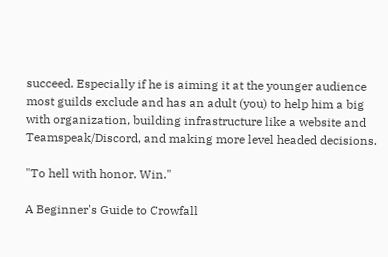succeed. Especially if he is aiming it at the younger audience most guilds exclude and has an adult (you) to help him a big with organization, building infrastructure like a website and Teamspeak/Discord, and making more level headed decisions.

"To hell with honor. Win."

A Beginner's Guide to Crowfall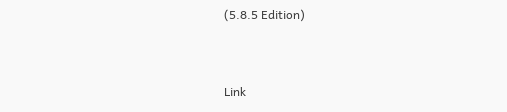(5.8.5 Edition)


Link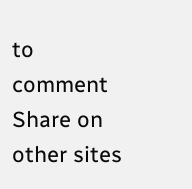to comment
Share on other sites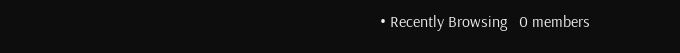• Recently Browsing   0 members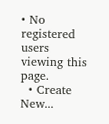• No registered users viewing this page.
  • Create New...